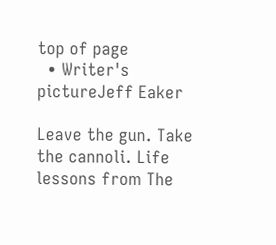top of page
  • Writer's pictureJeff Eaker

Leave the gun. Take the cannoli. Life lessons from The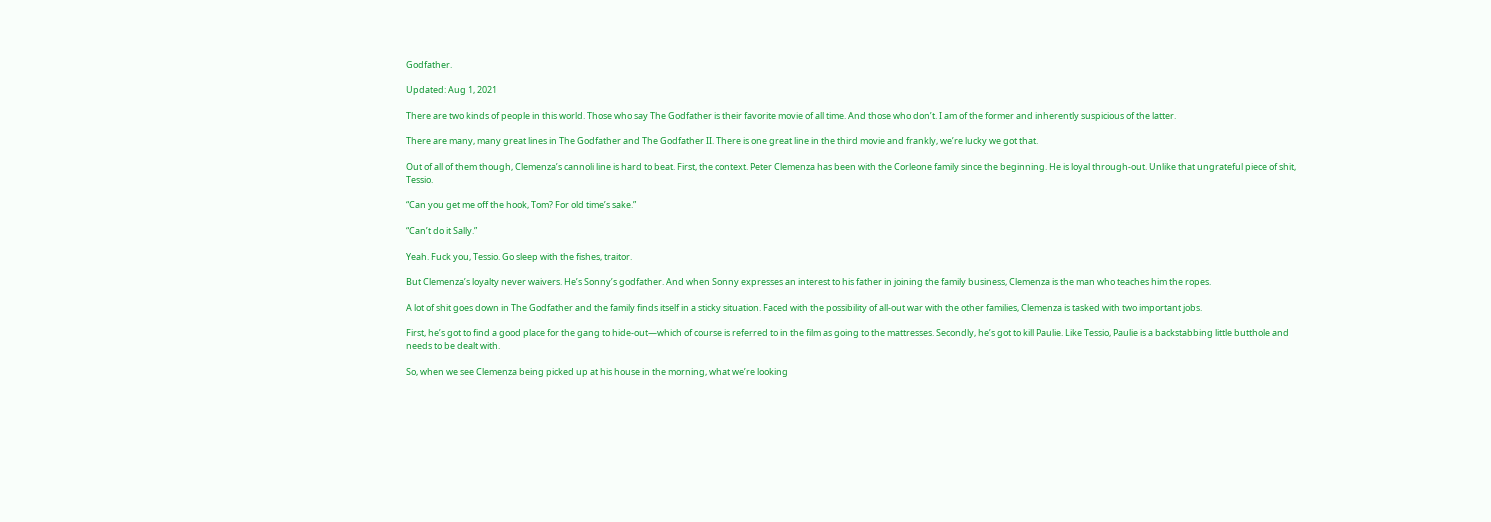Godfather.

Updated: Aug 1, 2021

There are two kinds of people in this world. Those who say The Godfather is their favorite movie of all time. And those who don’t. I am of the former and inherently suspicious of the latter.

There are many, many great lines in The Godfather and The Godfather II. There is one great line in the third movie and frankly, we’re lucky we got that.

Out of all of them though, Clemenza’s cannoli line is hard to beat. First, the context. Peter Clemenza has been with the Corleone family since the beginning. He is loyal through-out. Unlike that ungrateful piece of shit, Tessio.

“Can you get me off the hook, Tom? For old time’s sake.”

“Can’t do it Sally.”

Yeah. Fuck you, Tessio. Go sleep with the fishes, traitor.

But Clemenza’s loyalty never waivers. He’s Sonny’s godfather. And when Sonny expresses an interest to his father in joining the family business, Clemenza is the man who teaches him the ropes.

A lot of shit goes down in The Godfather and the family finds itself in a sticky situation. Faced with the possibility of all-out war with the other families, Clemenza is tasked with two important jobs.

First, he’s got to find a good place for the gang to hide-out—which of course is referred to in the film as going to the mattresses. Secondly, he’s got to kill Paulie. Like Tessio, Paulie is a backstabbing little butthole and needs to be dealt with.

So, when we see Clemenza being picked up at his house in the morning, what we’re looking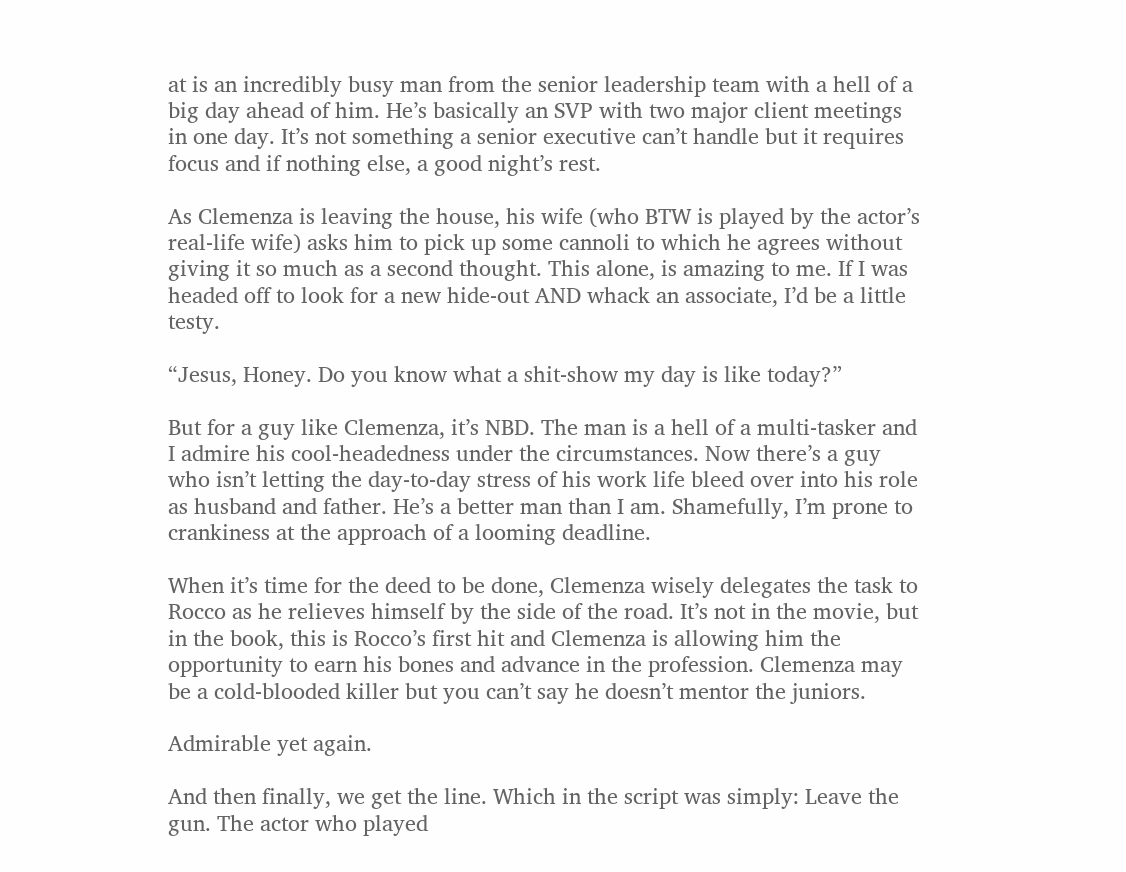at is an incredibly busy man from the senior leadership team with a hell of a big day ahead of him. He’s basically an SVP with two major client meetings in one day. It’s not something a senior executive can’t handle but it requires focus and if nothing else, a good night’s rest.

As Clemenza is leaving the house, his wife (who BTW is played by the actor’s real-life wife) asks him to pick up some cannoli to which he agrees without giving it so much as a second thought. This alone, is amazing to me. If I was headed off to look for a new hide-out AND whack an associate, I’d be a little testy.

“Jesus, Honey. Do you know what a shit-show my day is like today?”

But for a guy like Clemenza, it’s NBD. The man is a hell of a multi-tasker and I admire his cool-headedness under the circumstances. Now there’s a guy who isn’t letting the day-to-day stress of his work life bleed over into his role as husband and father. He’s a better man than I am. Shamefully, I’m prone to crankiness at the approach of a looming deadline.

When it’s time for the deed to be done, Clemenza wisely delegates the task to Rocco as he relieves himself by the side of the road. It’s not in the movie, but in the book, this is Rocco’s first hit and Clemenza is allowing him the opportunity to earn his bones and advance in the profession. Clemenza may be a cold-blooded killer but you can’t say he doesn’t mentor the juniors.

Admirable yet again.

And then finally, we get the line. Which in the script was simply: Leave the gun. The actor who played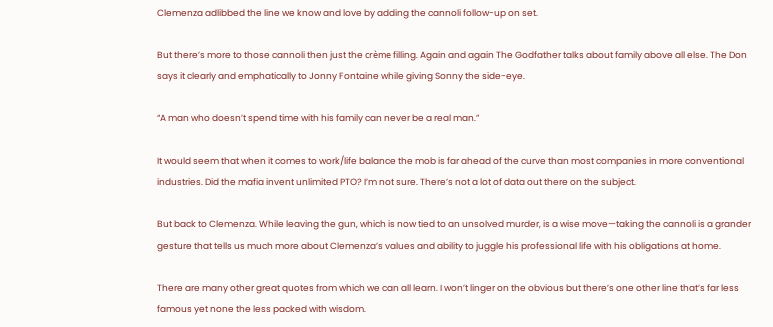Clemenza adlibbed the line we know and love by adding the cannoli follow-up on set.

But there’s more to those cannoli then just the crème filling. Again and again The Godfather talks about family above all else. The Don says it clearly and emphatically to Jonny Fontaine while giving Sonny the side-eye.

“A man who doesn’t spend time with his family can never be a real man.”

It would seem that when it comes to work/life balance the mob is far ahead of the curve than most companies in more conventional industries. Did the mafia invent unlimited PTO? I’m not sure. There’s not a lot of data out there on the subject.

But back to Clemenza. While leaving the gun, which is now tied to an unsolved murder, is a wise move—taking the cannoli is a grander gesture that tells us much more about Clemenza’s values and ability to juggle his professional life with his obligations at home.

There are many other great quotes from which we can all learn. I won’t linger on the obvious but there’s one other line that’s far less famous yet none the less packed with wisdom.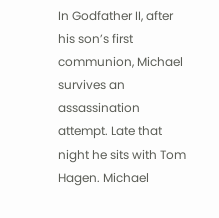In Godfather II, after his son’s first communion, Michael survives an assassination attempt. Late that night he sits with Tom Hagen. Michael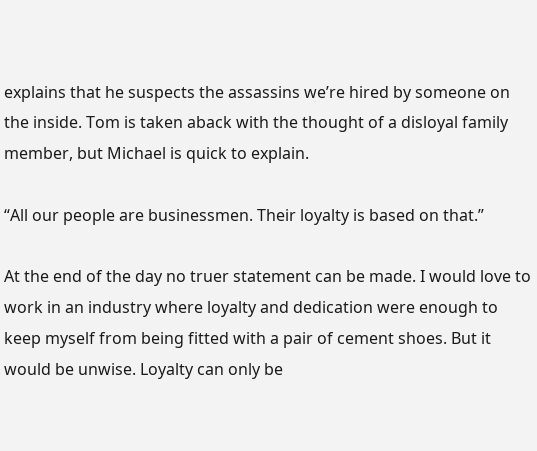explains that he suspects the assassins we’re hired by someone on the inside. Tom is taken aback with the thought of a disloyal family member, but Michael is quick to explain.

“All our people are businessmen. Their loyalty is based on that.”

At the end of the day no truer statement can be made. I would love to work in an industry where loyalty and dedication were enough to keep myself from being fitted with a pair of cement shoes. But it would be unwise. Loyalty can only be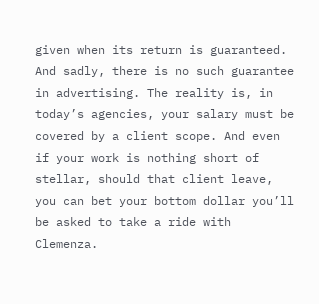given when its return is guaranteed. And sadly, there is no such guarantee in advertising. The reality is, in today’s agencies, your salary must be covered by a client scope. And even if your work is nothing short of stellar, should that client leave, you can bet your bottom dollar you’ll be asked to take a ride with Clemenza.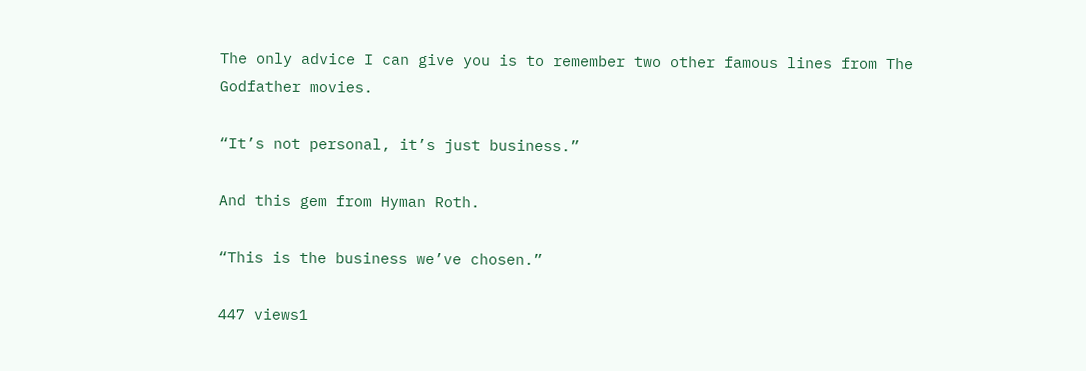The only advice I can give you is to remember two other famous lines from The Godfather movies.

“It’s not personal, it’s just business.”

And this gem from Hyman Roth.

“This is the business we’ve chosen.”

447 views1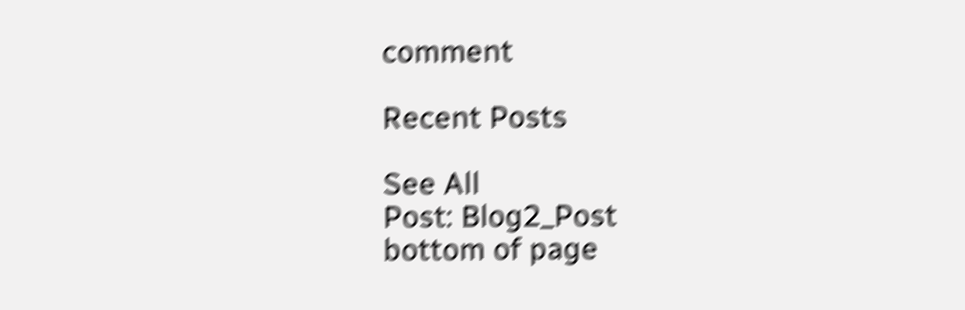comment

Recent Posts

See All
Post: Blog2_Post
bottom of page